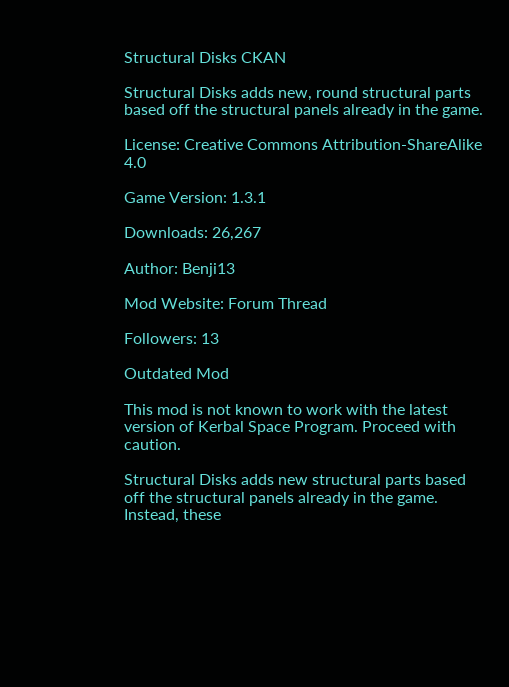Structural Disks CKAN

Structural Disks adds new, round structural parts based off the structural panels already in the game.

License: Creative Commons Attribution-ShareAlike 4.0

Game Version: 1.3.1

Downloads: 26,267

Author: Benji13

Mod Website: Forum Thread

Followers: 13

Outdated Mod

This mod is not known to work with the latest version of Kerbal Space Program. Proceed with caution.

Structural Disks adds new structural parts based off the structural panels already in the game. Instead, these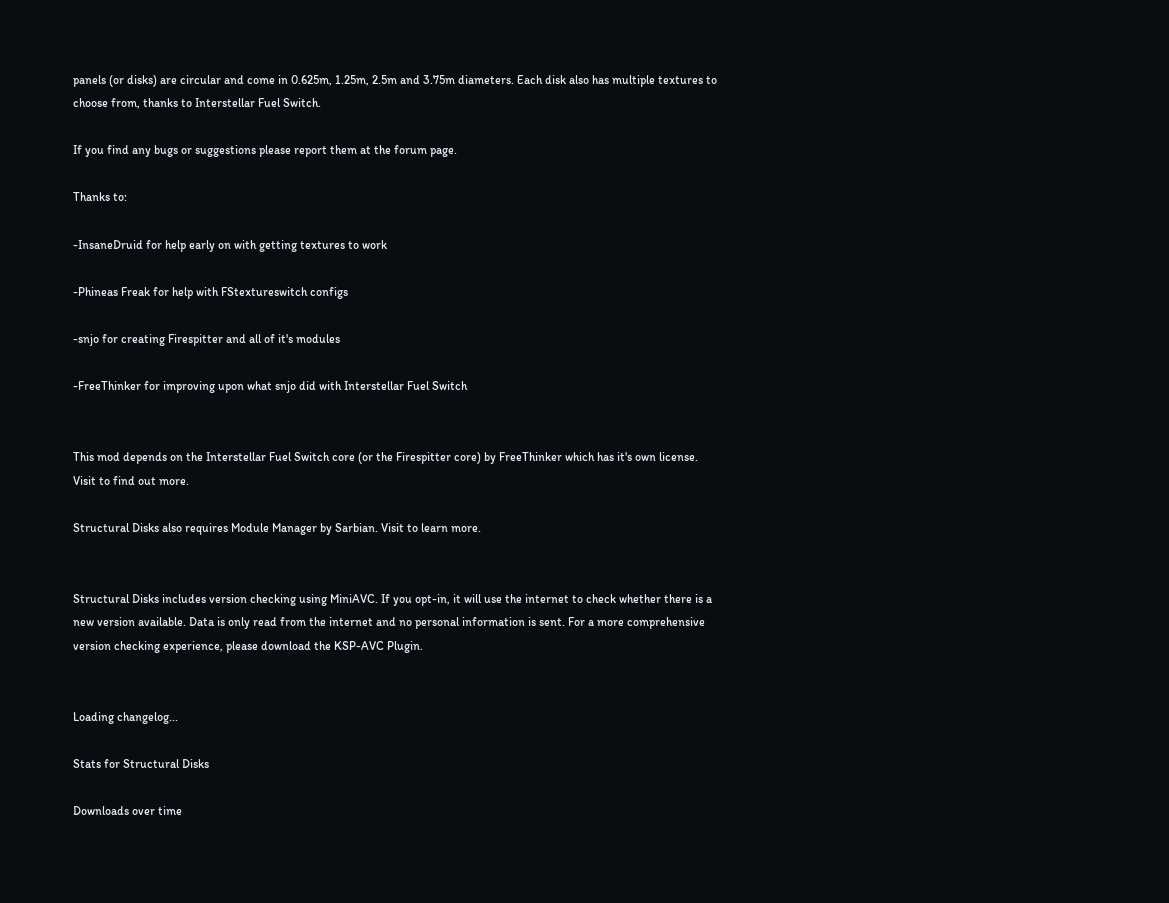panels (or disks) are circular and come in 0.625m, 1.25m, 2.5m and 3.75m diameters. Each disk also has multiple textures to choose from, thanks to Interstellar Fuel Switch.

If you find any bugs or suggestions please report them at the forum page.

Thanks to:

-InsaneDruid for help early on with getting textures to work

-Phineas Freak for help with FStextureswitch configs

-snjo for creating Firespitter and all of it's modules

-FreeThinker for improving upon what snjo did with Interstellar Fuel Switch


This mod depends on the Interstellar Fuel Switch core (or the Firespitter core) by FreeThinker which has it's own license. Visit to find out more.

Structural Disks also requires Module Manager by Sarbian. Visit to learn more.


Structural Disks includes version checking using MiniAVC. If you opt-in, it will use the internet to check whether there is a new version available. Data is only read from the internet and no personal information is sent. For a more comprehensive version checking experience, please download the KSP-AVC Plugin.


Loading changelog...

Stats for Structural Disks

Downloads over time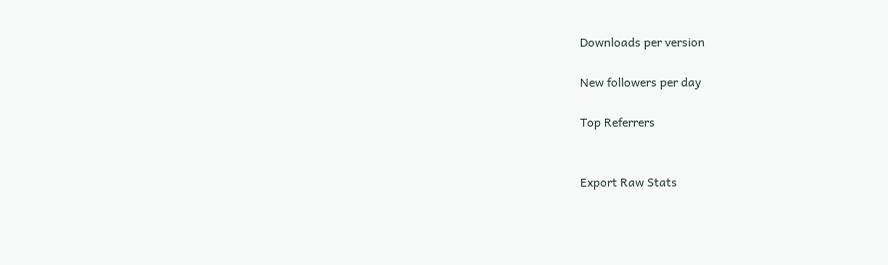Downloads per version

New followers per day

Top Referrers


Export Raw Stats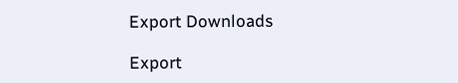Export Downloads

Export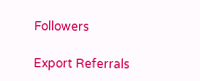Followers

Export Referrals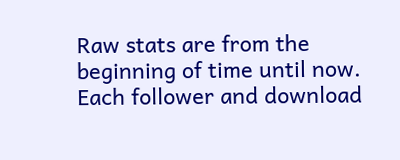Raw stats are from the beginning of time until now. Each follower and download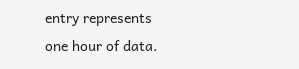entry represents one hour of data.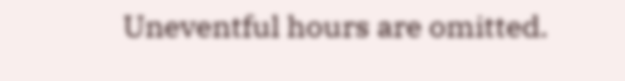Uneventful hours are omitted.